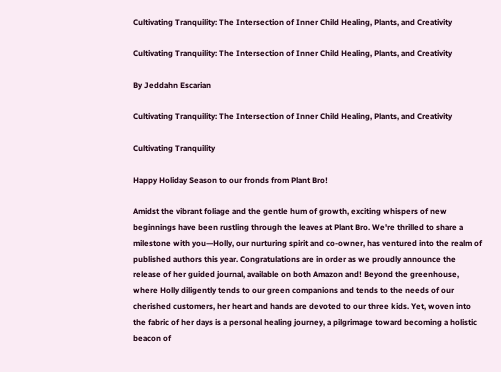Cultivating Tranquility: The Intersection of Inner Child Healing, Plants, and Creativity

Cultivating Tranquility: The Intersection of Inner Child Healing, Plants, and Creativity

By Jeddahn Escarian

Cultivating Tranquility: The Intersection of Inner Child Healing, Plants, and Creativity

Cultivating Tranquility

Happy Holiday Season to our fronds from Plant Bro!

Amidst the vibrant foliage and the gentle hum of growth, exciting whispers of new beginnings have been rustling through the leaves at Plant Bro. We're thrilled to share a milestone with you—Holly, our nurturing spirit and co-owner, has ventured into the realm of published authors this year. Congratulations are in order as we proudly announce the release of her guided journal, available on both Amazon and! Beyond the greenhouse, where Holly diligently tends to our green companions and tends to the needs of our cherished customers, her heart and hands are devoted to our three kids. Yet, woven into the fabric of her days is a personal healing journey, a pilgrimage toward becoming a holistic beacon of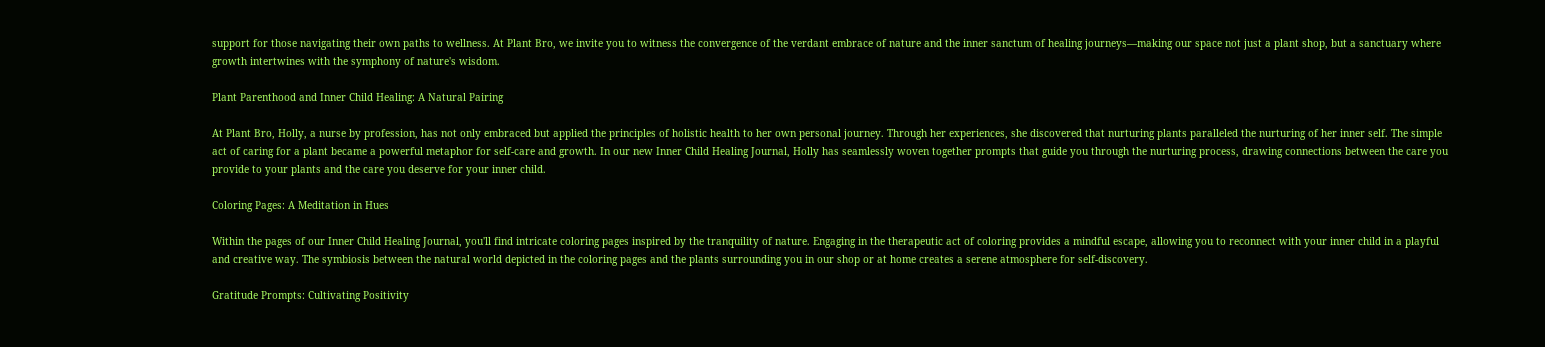support for those navigating their own paths to wellness. At Plant Bro, we invite you to witness the convergence of the verdant embrace of nature and the inner sanctum of healing journeys—making our space not just a plant shop, but a sanctuary where growth intertwines with the symphony of nature's wisdom.

Plant Parenthood and Inner Child Healing: A Natural Pairing

At Plant Bro, Holly, a nurse by profession, has not only embraced but applied the principles of holistic health to her own personal journey. Through her experiences, she discovered that nurturing plants paralleled the nurturing of her inner self. The simple act of caring for a plant became a powerful metaphor for self-care and growth. In our new Inner Child Healing Journal, Holly has seamlessly woven together prompts that guide you through the nurturing process, drawing connections between the care you provide to your plants and the care you deserve for your inner child.

Coloring Pages: A Meditation in Hues

Within the pages of our Inner Child Healing Journal, you'll find intricate coloring pages inspired by the tranquility of nature. Engaging in the therapeutic act of coloring provides a mindful escape, allowing you to reconnect with your inner child in a playful and creative way. The symbiosis between the natural world depicted in the coloring pages and the plants surrounding you in our shop or at home creates a serene atmosphere for self-discovery.

Gratitude Prompts: Cultivating Positivity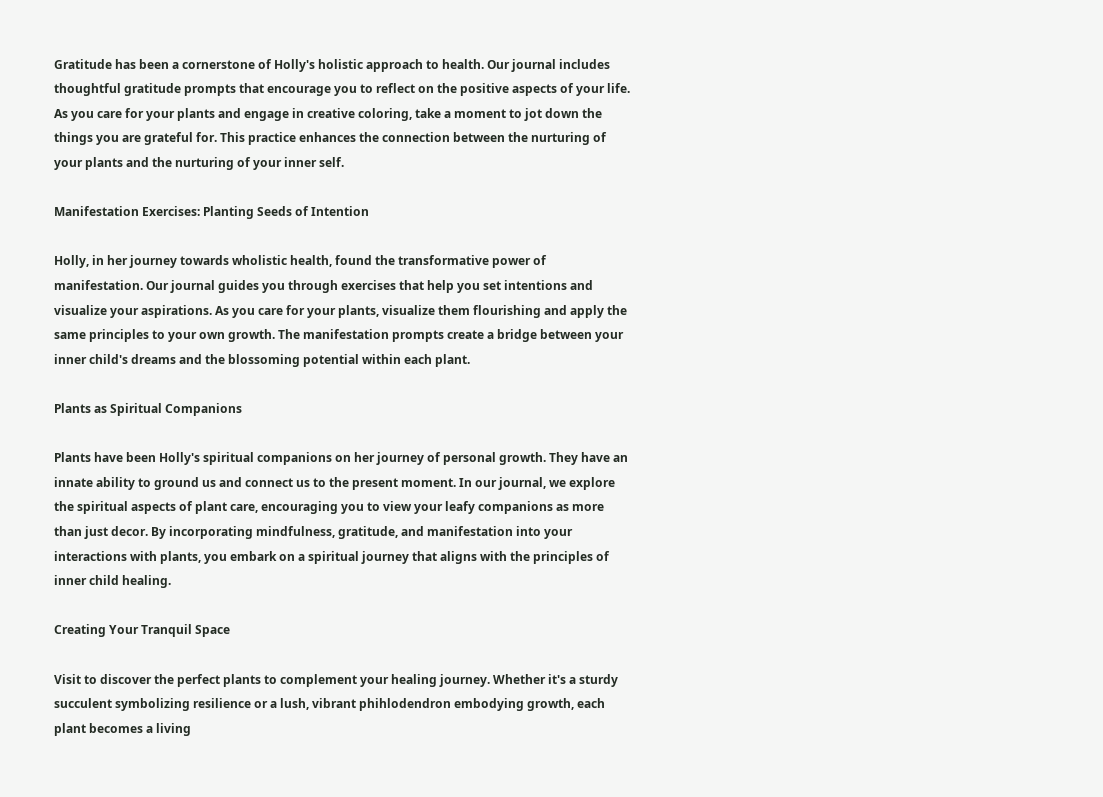Gratitude has been a cornerstone of Holly's holistic approach to health. Our journal includes thoughtful gratitude prompts that encourage you to reflect on the positive aspects of your life. As you care for your plants and engage in creative coloring, take a moment to jot down the things you are grateful for. This practice enhances the connection between the nurturing of your plants and the nurturing of your inner self.

Manifestation Exercises: Planting Seeds of Intention

Holly, in her journey towards wholistic health, found the transformative power of manifestation. Our journal guides you through exercises that help you set intentions and visualize your aspirations. As you care for your plants, visualize them flourishing and apply the same principles to your own growth. The manifestation prompts create a bridge between your inner child's dreams and the blossoming potential within each plant.

Plants as Spiritual Companions

Plants have been Holly's spiritual companions on her journey of personal growth. They have an innate ability to ground us and connect us to the present moment. In our journal, we explore the spiritual aspects of plant care, encouraging you to view your leafy companions as more than just decor. By incorporating mindfulness, gratitude, and manifestation into your interactions with plants, you embark on a spiritual journey that aligns with the principles of inner child healing.

Creating Your Tranquil Space

Visit to discover the perfect plants to complement your healing journey. Whether it's a sturdy succulent symbolizing resilience or a lush, vibrant phihlodendron embodying growth, each plant becomes a living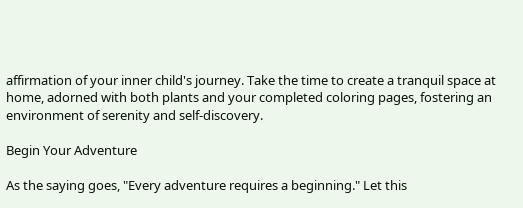affirmation of your inner child's journey. Take the time to create a tranquil space at home, adorned with both plants and your completed coloring pages, fostering an environment of serenity and self-discovery.

Begin Your Adventure

As the saying goes, "Every adventure requires a beginning." Let this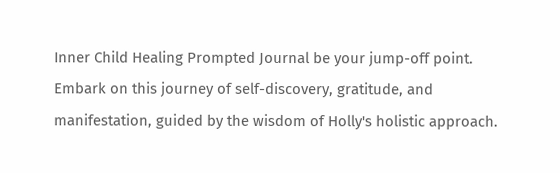Inner Child Healing Prompted Journal be your jump-off point. Embark on this journey of self-discovery, gratitude, and manifestation, guided by the wisdom of Holly's holistic approach.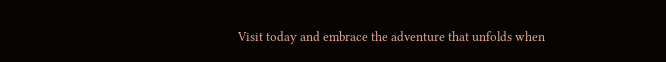Visit today and embrace the adventure that unfolds when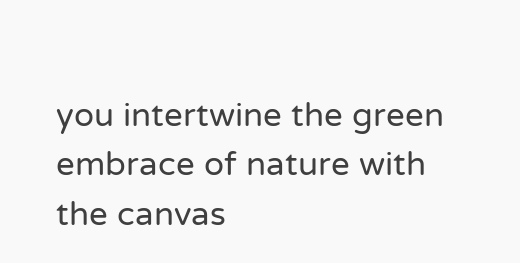you intertwine the green embrace of nature with the canvas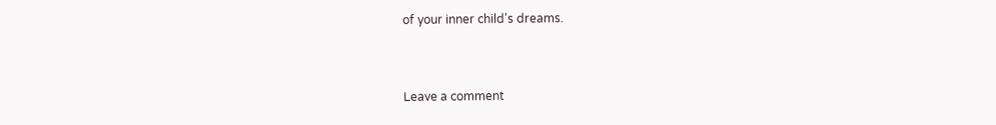of your inner child's dreams.


Leave a comment